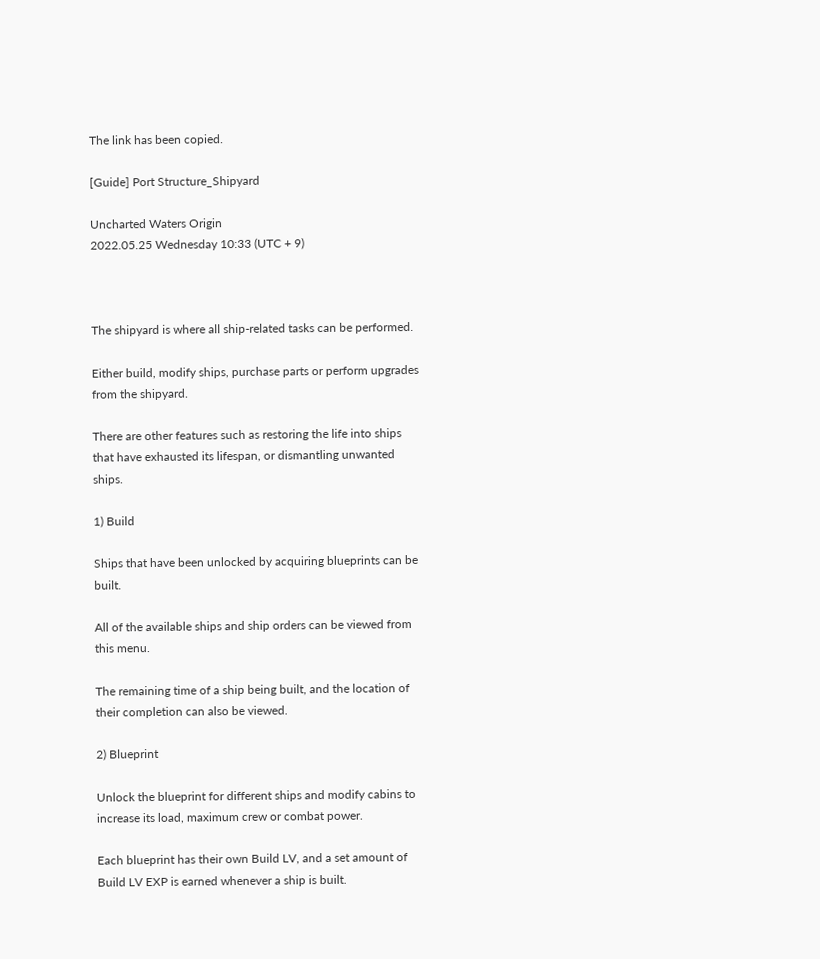The link has been copied.

[Guide] Port Structure_Shipyard

Uncharted Waters Origin
2022.05.25 Wednesday 10:33 (UTC + 9)



The shipyard is where all ship-related tasks can be performed.

Either build, modify ships, purchase parts or perform upgrades from the shipyard.

There are other features such as restoring the life into ships that have exhausted its lifespan, or dismantling unwanted ships.

1) Build

Ships that have been unlocked by acquiring blueprints can be built.

All of the available ships and ship orders can be viewed from this menu.

The remaining time of a ship being built, and the location of their completion can also be viewed.

2) Blueprint

Unlock the blueprint for different ships and modify cabins to increase its load, maximum crew or combat power.

Each blueprint has their own Build LV, and a set amount of Build LV EXP is earned whenever a ship is built.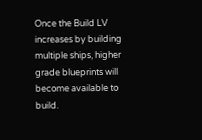Once the Build LV increases by building multiple ships, higher grade blueprints will become available to build.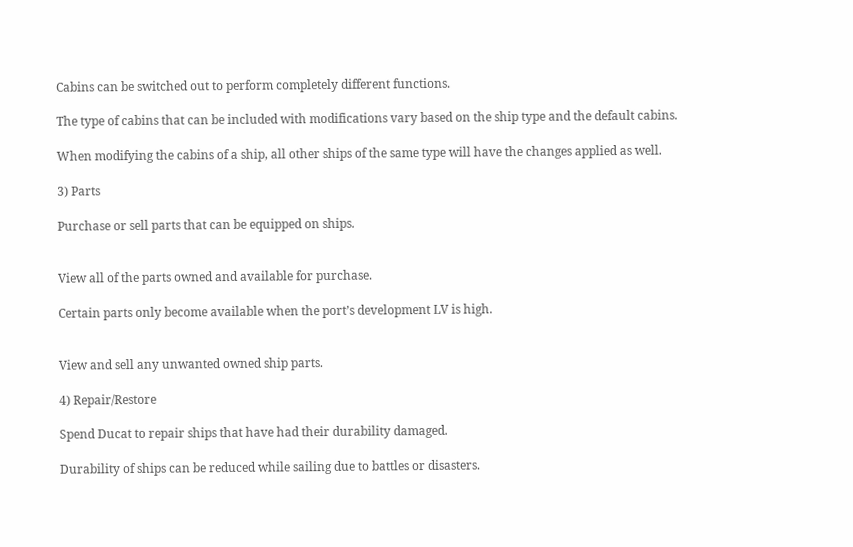Cabins can be switched out to perform completely different functions.

The type of cabins that can be included with modifications vary based on the ship type and the default cabins.

When modifying the cabins of a ship, all other ships of the same type will have the changes applied as well.

3) Parts

Purchase or sell parts that can be equipped on ships.


View all of the parts owned and available for purchase.

Certain parts only become available when the port’s development LV is high.


View and sell any unwanted owned ship parts.

4) Repair/Restore

Spend Ducat to repair ships that have had their durability damaged.

Durability of ships can be reduced while sailing due to battles or disasters.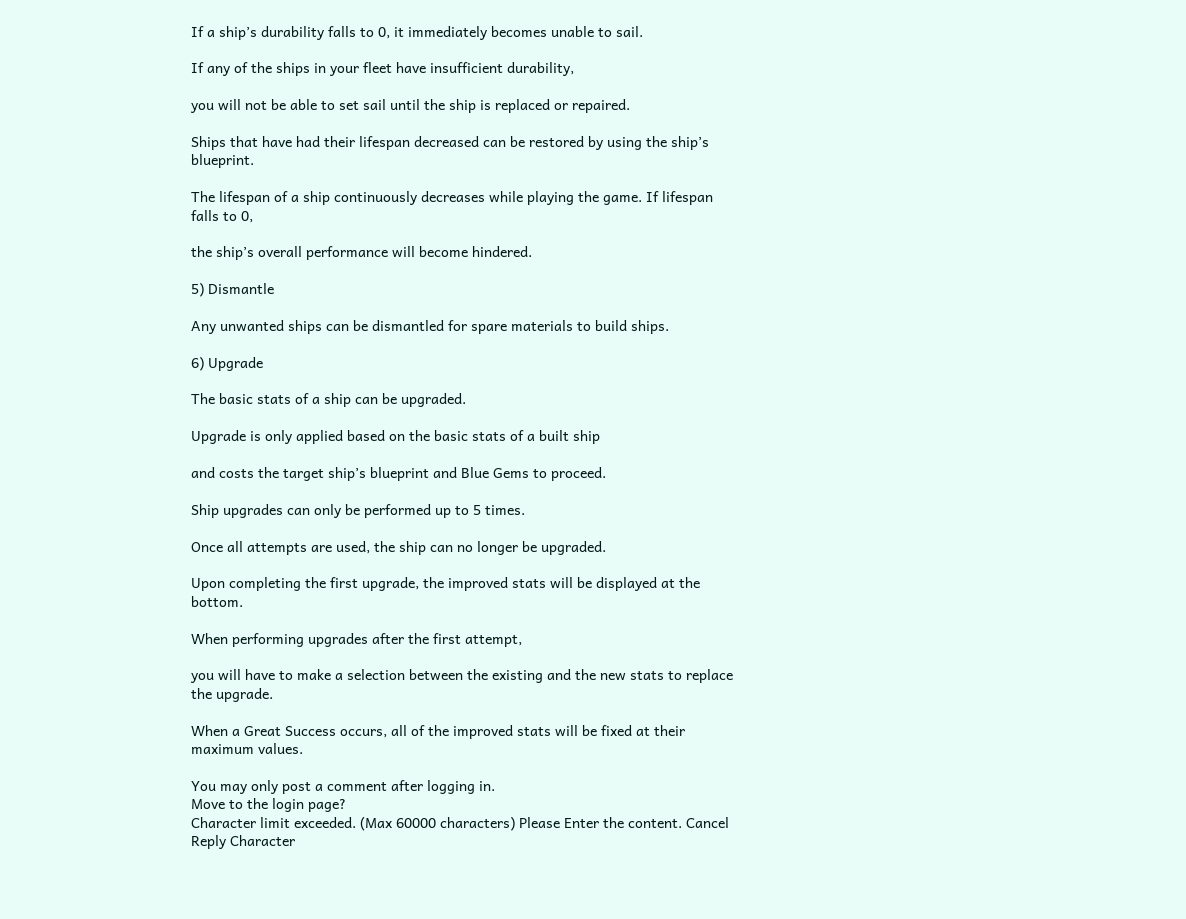If a ship’s durability falls to 0, it immediately becomes unable to sail.

If any of the ships in your fleet have insufficient durability,

you will not be able to set sail until the ship is replaced or repaired.

Ships that have had their lifespan decreased can be restored by using the ship’s blueprint.

The lifespan of a ship continuously decreases while playing the game. If lifespan falls to 0,

the ship’s overall performance will become hindered.

5) Dismantle

Any unwanted ships can be dismantled for spare materials to build ships.

6) Upgrade

The basic stats of a ship can be upgraded.

Upgrade is only applied based on the basic stats of a built ship

and costs the target ship’s blueprint and Blue Gems to proceed.

Ship upgrades can only be performed up to 5 times.

Once all attempts are used, the ship can no longer be upgraded.

Upon completing the first upgrade, the improved stats will be displayed at the bottom.

When performing upgrades after the first attempt,

you will have to make a selection between the existing and the new stats to replace the upgrade.

When a Great Success occurs, all of the improved stats will be fixed at their maximum values.

You may only post a comment after logging in.
Move to the login page?
Character limit exceeded. (Max 60000 characters) Please Enter the content. Cancel Reply Character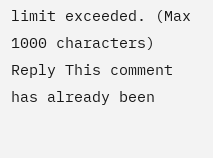limit exceeded. (Max 1000 characters) Reply This comment has already been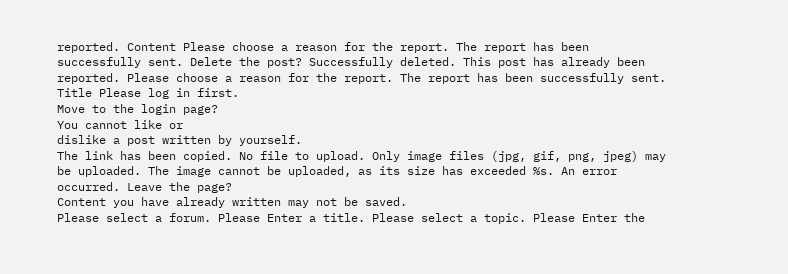reported. Content Please choose a reason for the report. The report has been successfully sent. Delete the post? Successfully deleted. This post has already been reported. Please choose a reason for the report. The report has been successfully sent. Title Please log in first.
Move to the login page?
You cannot like or
dislike a post written by yourself.
The link has been copied. No file to upload. Only image files (jpg, gif, png, jpeg) may be uploaded. The image cannot be uploaded, as its size has exceeded %s. An error occurred. Leave the page?
Content you have already written may not be saved.
Please select a forum. Please Enter a title. Please select a topic. Please Enter the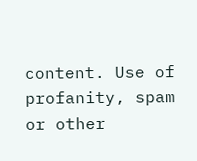content. Use of profanity, spam or other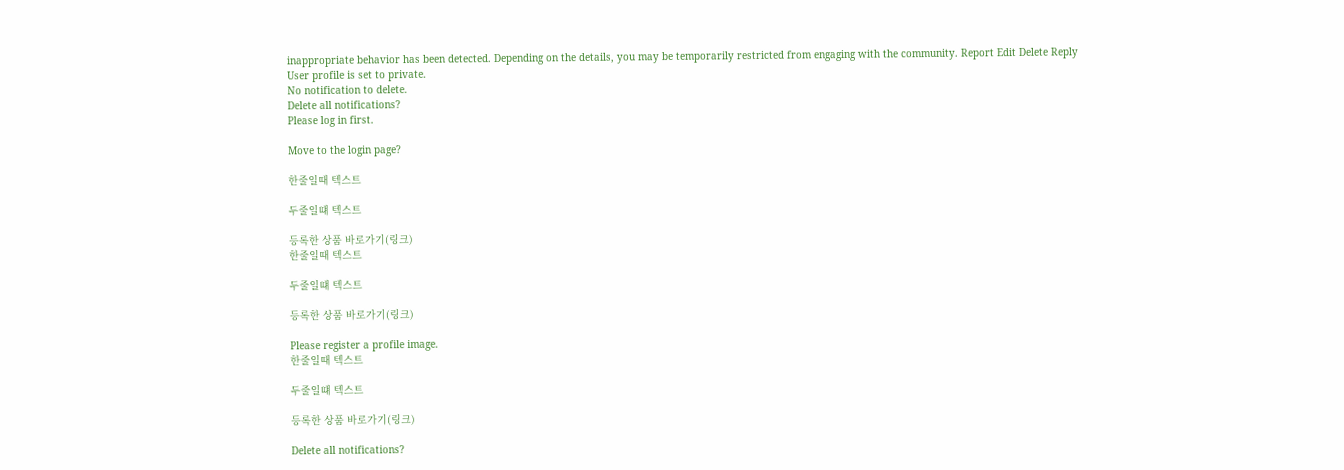inappropriate behavior has been detected. Depending on the details, you may be temporarily restricted from engaging with the community. Report Edit Delete Reply
User profile is set to private.
No notification to delete.
Delete all notifications?
Please log in first.

Move to the login page?

한줄일때 텍스트

두줄일떄 텍스트

등록한 상품 바로가기(링크)
한줄일때 텍스트

두줄일떄 텍스트

등록한 상품 바로가기(링크)

Please register a profile image.
한줄일때 텍스트

두줄일떄 텍스트

등록한 상품 바로가기(링크)

Delete all notifications?